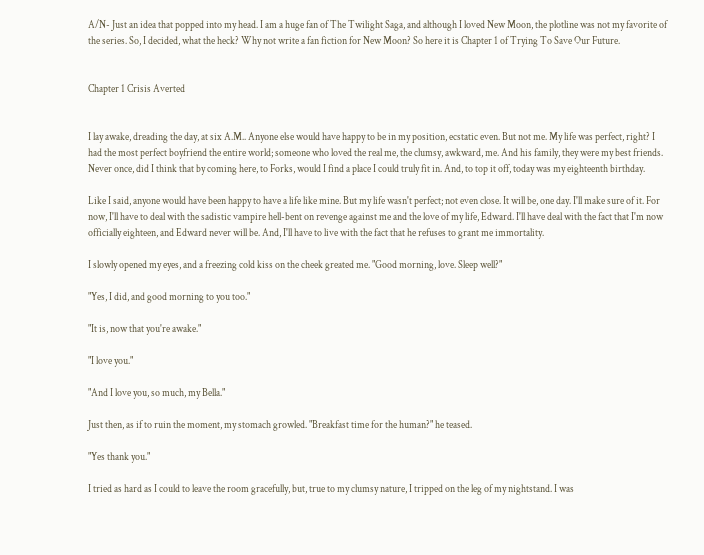A/N- Just an idea that popped into my head. I am a huge fan of The Twilight Saga, and although I loved New Moon, the plotline was not my favorite of the series. So, I decided, what the heck? Why not write a fan fiction for New Moon? So here it is Chapter 1 of Trying To Save Our Future.


Chapter 1 Crisis Averted


I lay awake, dreading the day, at six A.M.. Anyone else would have happy to be in my position, ecstatic even. But not me. My life was perfect, right? I had the most perfect boyfriend the entire world; someone who loved the real me, the clumsy, awkward, me. And his family, they were my best friends. Never once, did I think that by coming here, to Forks, would I find a place I could truly fit in. And, to top it off, today was my eighteenth birthday.

Like I said, anyone would have been happy to have a life like mine. But my life wasn't perfect; not even close. It will be, one day. I'll make sure of it. For now, I'll have to deal with the sadistic vampire hell-bent on revenge against me and the love of my life, Edward. I'll have deal with the fact that I'm now officially eighteen, and Edward never will be. And, I'll have to live with the fact that he refuses to grant me immortality.

I slowly opened my eyes, and a freezing cold kiss on the cheek greated me. "Good morning, love. Sleep well?"

"Yes, I did, and good morning to you too."

"It is, now that you're awake."

"I love you."

"And I love you, so much, my Bella."

Just then, as if to ruin the moment, my stomach growled. "Breakfast time for the human?" he teased.

"Yes thank you."

I tried as hard as I could to leave the room gracefully, but, true to my clumsy nature, I tripped on the leg of my nightstand. I was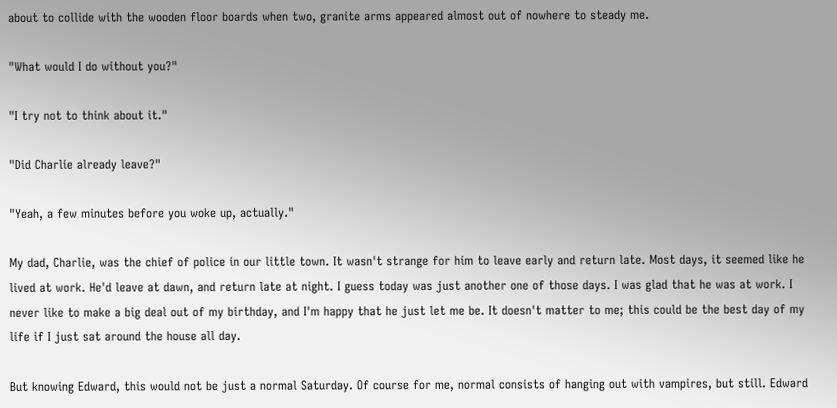about to collide with the wooden floor boards when two, granite arms appeared almost out of nowhere to steady me.

"What would I do without you?"

"I try not to think about it."

"Did Charlie already leave?"

"Yeah, a few minutes before you woke up, actually."

My dad, Charlie, was the chief of police in our little town. It wasn't strange for him to leave early and return late. Most days, it seemed like he lived at work. He'd leave at dawn, and return late at night. I guess today was just another one of those days. I was glad that he was at work. I never like to make a big deal out of my birthday, and I'm happy that he just let me be. It doesn't matter to me; this could be the best day of my life if I just sat around the house all day.

But knowing Edward, this would not be just a normal Saturday. Of course for me, normal consists of hanging out with vampires, but still. Edward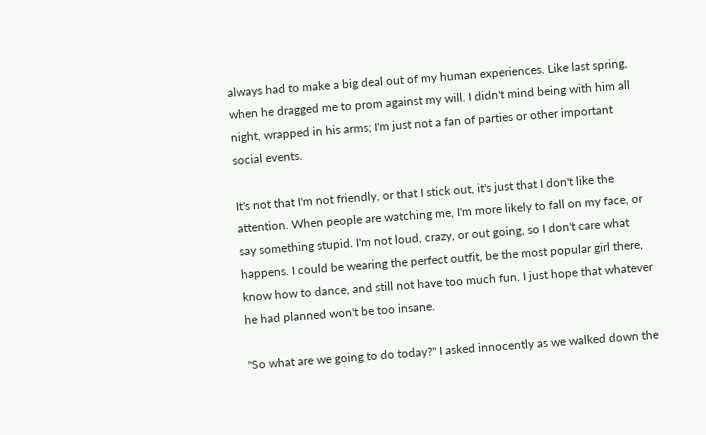always had to make a big deal out of my human experiences. Like last spring, when he dragged me to prom against my will. I didn't mind being with him all night, wrapped in his arms; I'm just not a fan of parties or other important social events.

It's not that I'm not friendly, or that I stick out, it's just that I don't like the attention. When people are watching me, I'm more likely to fall on my face, or say something stupid. I'm not loud, crazy, or out going, so I don't care what happens. I could be wearing the perfect outfit, be the most popular girl there, know how to dance, and still not have too much fun. I just hope that whatever he had planned won't be too insane.

"So what are we going to do today?" I asked innocently as we walked down the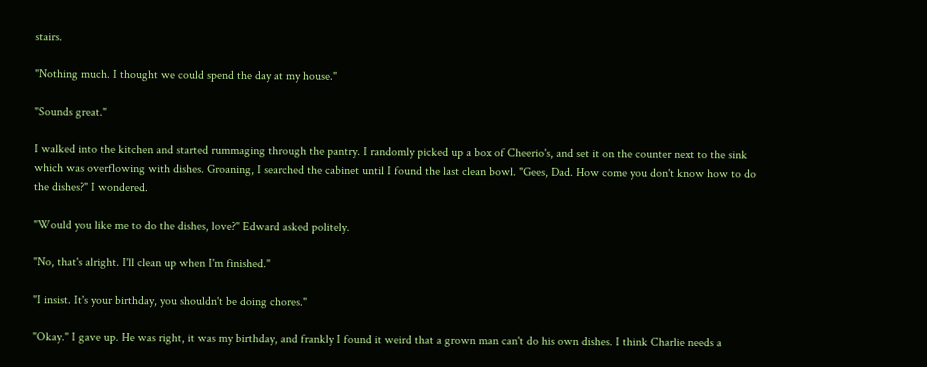stairs.

"Nothing much. I thought we could spend the day at my house."

"Sounds great."

I walked into the kitchen and started rummaging through the pantry. I randomly picked up a box of Cheerio's, and set it on the counter next to the sink which was overflowing with dishes. Groaning, I searched the cabinet until I found the last clean bowl. "Gees, Dad. How come you don't know how to do the dishes?" I wondered.

"Would you like me to do the dishes, love?" Edward asked politely.

"No, that's alright. I'll clean up when I'm finished."

"I insist. It's your birthday, you shouldn't be doing chores."

"Okay." I gave up. He was right, it was my birthday, and frankly I found it weird that a grown man can't do his own dishes. I think Charlie needs a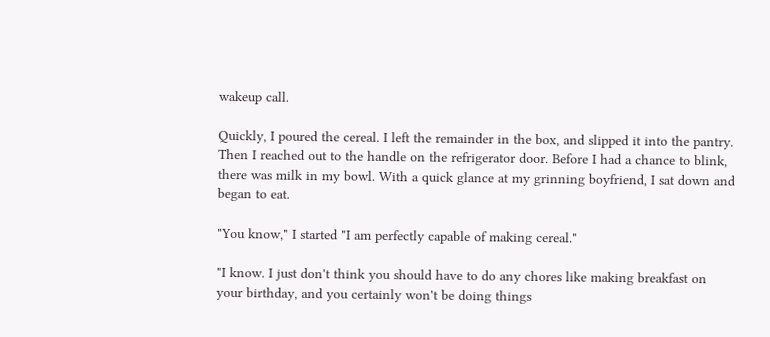wakeup call.

Quickly, I poured the cereal. I left the remainder in the box, and slipped it into the pantry. Then I reached out to the handle on the refrigerator door. Before I had a chance to blink, there was milk in my bowl. With a quick glance at my grinning boyfriend, I sat down and began to eat.

"You know," I started "I am perfectly capable of making cereal."

"I know. I just don't think you should have to do any chores like making breakfast on your birthday, and you certainly won't be doing things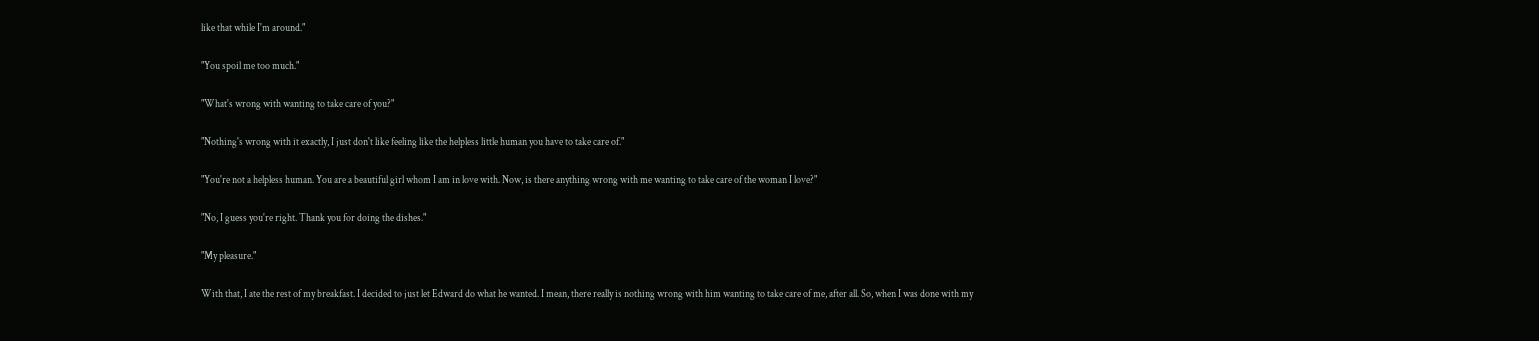like that while I'm around."

"You spoil me too much."

"What's wrong with wanting to take care of you?"

"Nothing's wrong with it exactly, I just don't like feeling like the helpless little human you have to take care of."

"You're not a helpless human. You are a beautiful girl whom I am in love with. Now, is there anything wrong with me wanting to take care of the woman I love?"

"No, I guess you're right. Thank you for doing the dishes."

"My pleasure."

With that, I ate the rest of my breakfast. I decided to just let Edward do what he wanted. I mean, there really is nothing wrong with him wanting to take care of me, after all. So, when I was done with my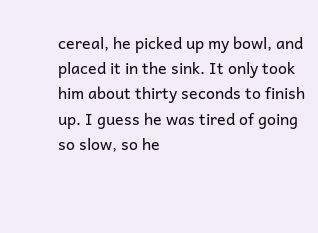cereal, he picked up my bowl, and placed it in the sink. It only took him about thirty seconds to finish up. I guess he was tired of going so slow, so he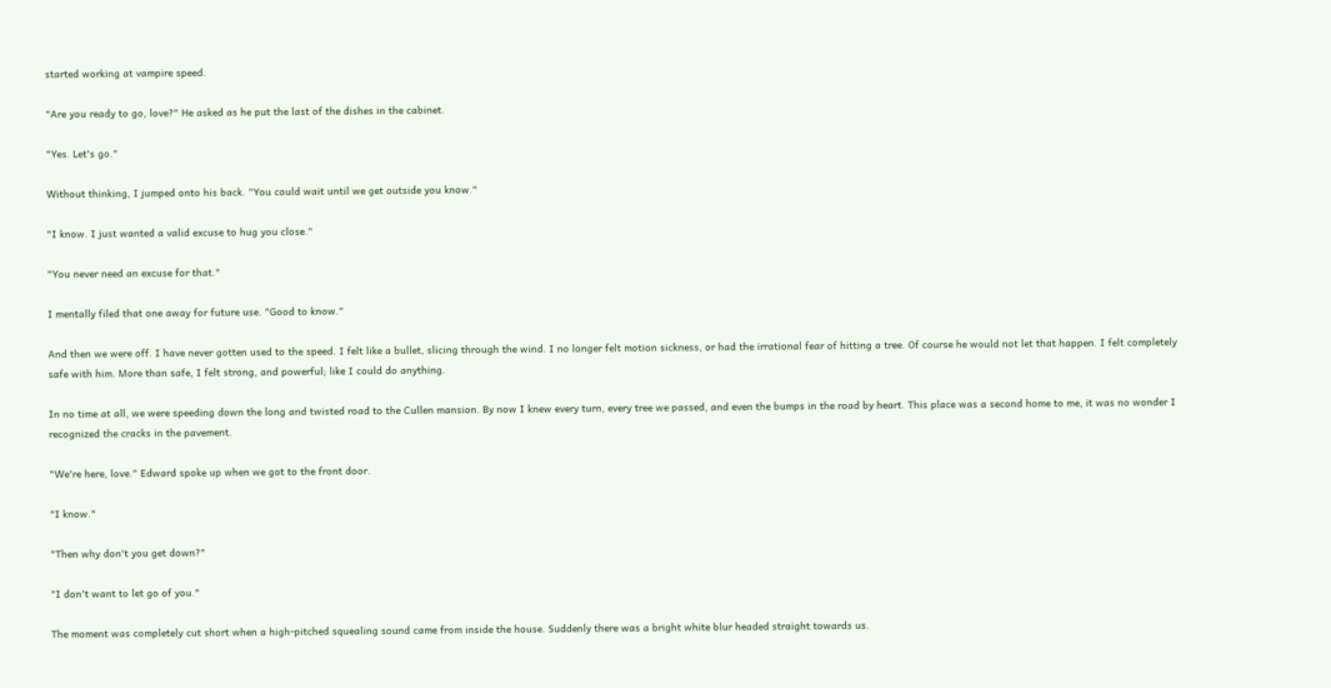started working at vampire speed.

"Are you ready to go, love?" He asked as he put the last of the dishes in the cabinet.

"Yes. Let's go."

Without thinking, I jumped onto his back. "You could wait until we get outside you know."

"I know. I just wanted a valid excuse to hug you close."

"You never need an excuse for that."

I mentally filed that one away for future use. "Good to know."

And then we were off. I have never gotten used to the speed. I felt like a bullet, slicing through the wind. I no longer felt motion sickness, or had the irrational fear of hitting a tree. Of course he would not let that happen. I felt completely safe with him. More than safe, I felt strong, and powerful; like I could do anything.

In no time at all, we were speeding down the long and twisted road to the Cullen mansion. By now I knew every turn, every tree we passed, and even the bumps in the road by heart. This place was a second home to me, it was no wonder I recognized the cracks in the pavement.

"We're here, love." Edward spoke up when we got to the front door.

"I know."

"Then why don't you get down?"

"I don't want to let go of you."

The moment was completely cut short when a high-pitched squealing sound came from inside the house. Suddenly there was a bright white blur headed straight towards us.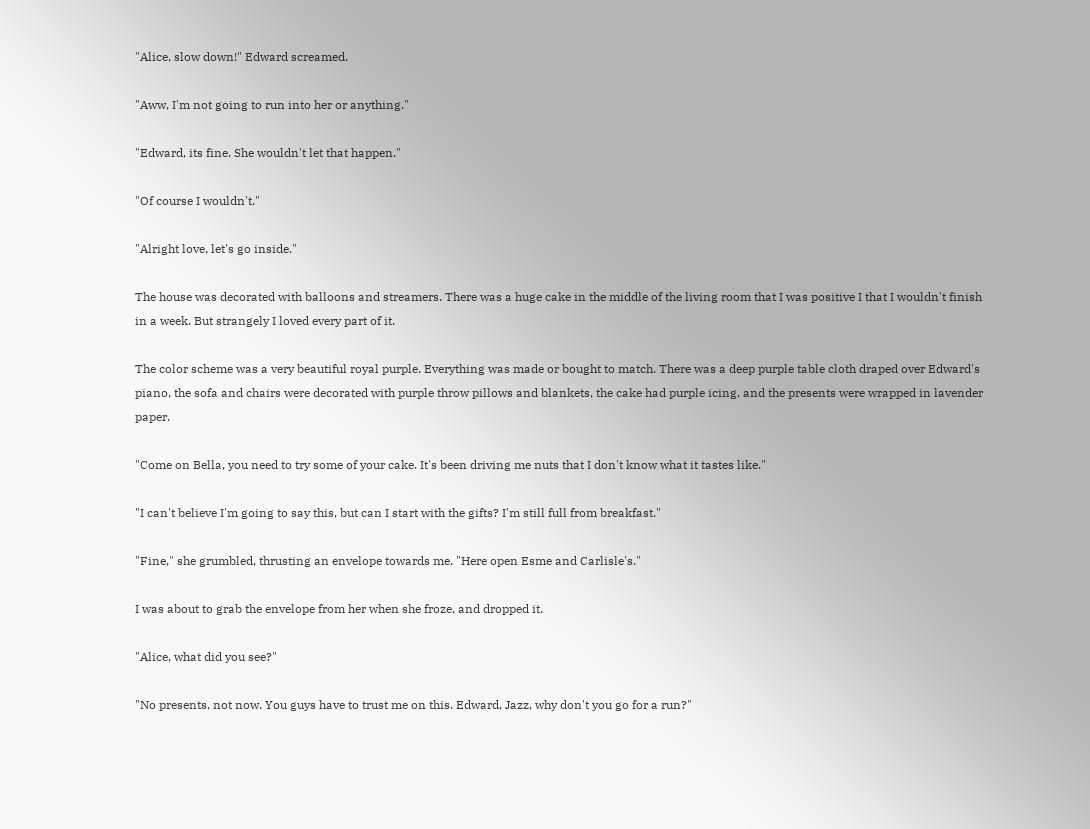"Alice, slow down!" Edward screamed.

"Aww, I'm not going to run into her or anything."

"Edward, its fine. She wouldn't let that happen."

"Of course I wouldn't."

"Alright love, let's go inside."

The house was decorated with balloons and streamers. There was a huge cake in the middle of the living room that I was positive I that I wouldn't finish in a week. But strangely I loved every part of it.

The color scheme was a very beautiful royal purple. Everything was made or bought to match. There was a deep purple table cloth draped over Edward's piano, the sofa and chairs were decorated with purple throw pillows and blankets, the cake had purple icing, and the presents were wrapped in lavender paper.

"Come on Bella, you need to try some of your cake. It's been driving me nuts that I don't know what it tastes like."

"I can't believe I'm going to say this, but can I start with the gifts? I'm still full from breakfast."

"Fine," she grumbled, thrusting an envelope towards me. "Here open Esme and Carlisle's."

I was about to grab the envelope from her when she froze, and dropped it.

"Alice, what did you see?"

"No presents, not now. You guys have to trust me on this. Edward, Jazz, why don't you go for a run?"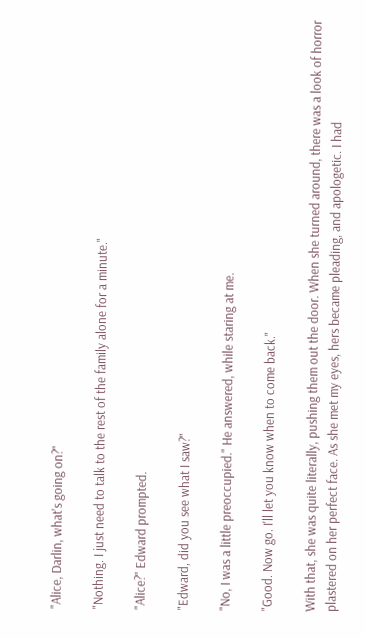"Alice, Darlin, what's going on?"

"Nothing. I just need to talk to the rest of the family alone for a minute."

"Alice?" Edward prompted.

"Edward, did you see what I saw?"

"No, I was a little preoccupied." He answered, while staring at me.

"Good. Now go. I'll let you know when to come back."

With that, she was quite literally, pushing them out the door. When she turned around, there was a look of horror plastered on her perfect face. As she met my eyes, hers became pleading, and apologetic. I had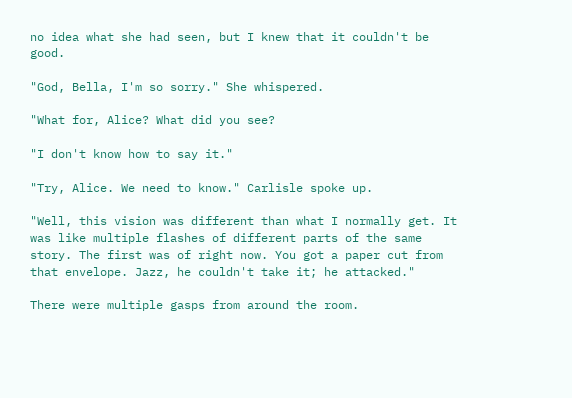no idea what she had seen, but I knew that it couldn't be good.

"God, Bella, I'm so sorry." She whispered.

"What for, Alice? What did you see?

"I don't know how to say it."

"Try, Alice. We need to know." Carlisle spoke up.

"Well, this vision was different than what I normally get. It was like multiple flashes of different parts of the same story. The first was of right now. You got a paper cut from that envelope. Jazz, he couldn't take it; he attacked."

There were multiple gasps from around the room.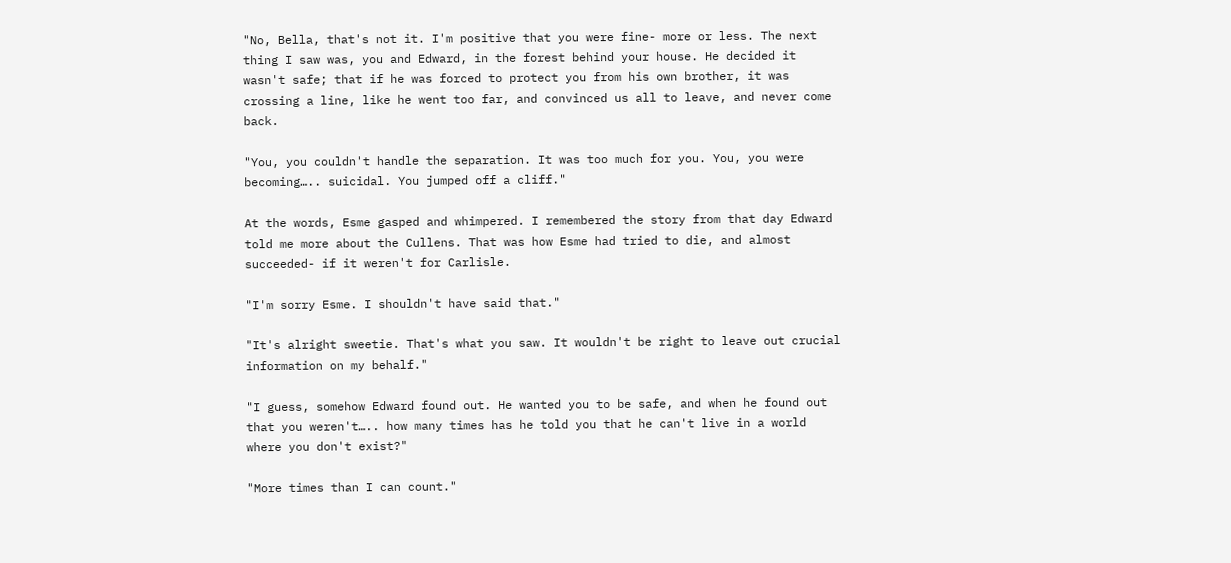"No, Bella, that's not it. I'm positive that you were fine- more or less. The next thing I saw was, you and Edward, in the forest behind your house. He decided it wasn't safe; that if he was forced to protect you from his own brother, it was crossing a line, like he went too far, and convinced us all to leave, and never come back.

"You, you couldn't handle the separation. It was too much for you. You, you were becoming….. suicidal. You jumped off a cliff."

At the words, Esme gasped and whimpered. I remembered the story from that day Edward told me more about the Cullens. That was how Esme had tried to die, and almost succeeded- if it weren't for Carlisle.

"I'm sorry Esme. I shouldn't have said that."

"It's alright sweetie. That's what you saw. It wouldn't be right to leave out crucial information on my behalf."

"I guess, somehow Edward found out. He wanted you to be safe, and when he found out that you weren't….. how many times has he told you that he can't live in a world where you don't exist?"

"More times than I can count."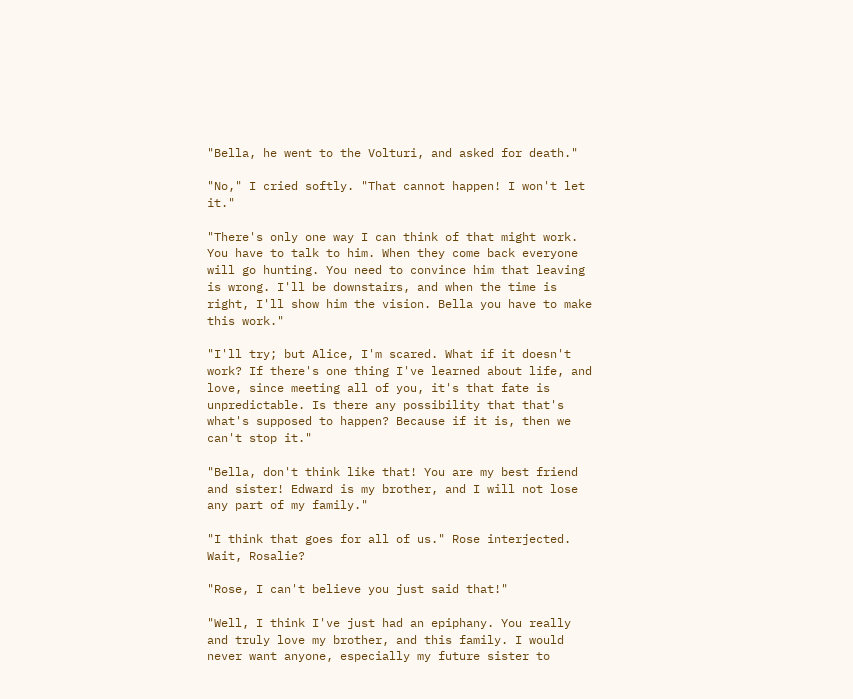"Bella, he went to the Volturi, and asked for death."

"No," I cried softly. "That cannot happen! I won't let it."

"There's only one way I can think of that might work. You have to talk to him. When they come back everyone will go hunting. You need to convince him that leaving is wrong. I'll be downstairs, and when the time is right, I'll show him the vision. Bella you have to make this work."

"I'll try; but Alice, I'm scared. What if it doesn't work? If there's one thing I've learned about life, and love, since meeting all of you, it's that fate is unpredictable. Is there any possibility that that's what's supposed to happen? Because if it is, then we can't stop it."

"Bella, don't think like that! You are my best friend and sister! Edward is my brother, and I will not lose any part of my family."

"I think that goes for all of us." Rose interjected. Wait, Rosalie?

"Rose, I can't believe you just said that!"

"Well, I think I've just had an epiphany. You really and truly love my brother, and this family. I would never want anyone, especially my future sister to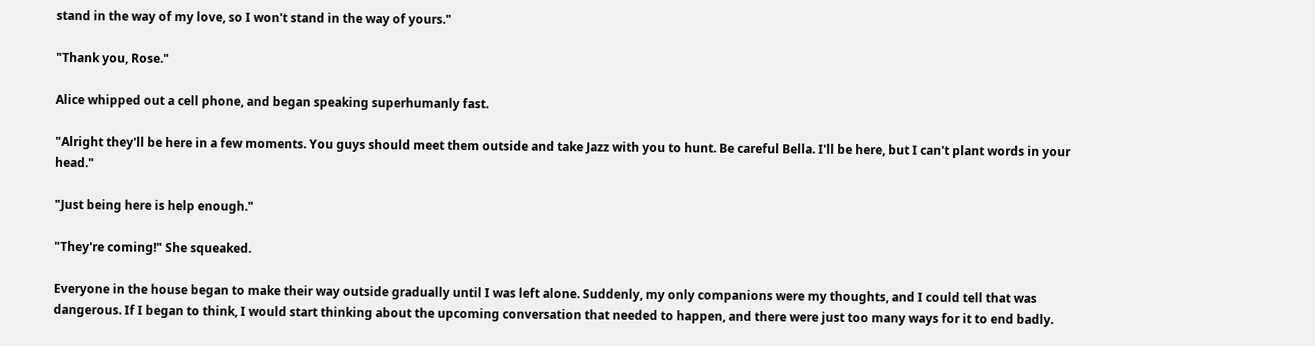stand in the way of my love, so I won't stand in the way of yours."

"Thank you, Rose."

Alice whipped out a cell phone, and began speaking superhumanly fast.

"Alright they'll be here in a few moments. You guys should meet them outside and take Jazz with you to hunt. Be careful Bella. I'll be here, but I can't plant words in your head."

"Just being here is help enough."

"They're coming!" She squeaked.

Everyone in the house began to make their way outside gradually until I was left alone. Suddenly, my only companions were my thoughts, and I could tell that was dangerous. If I began to think, I would start thinking about the upcoming conversation that needed to happen, and there were just too many ways for it to end badly.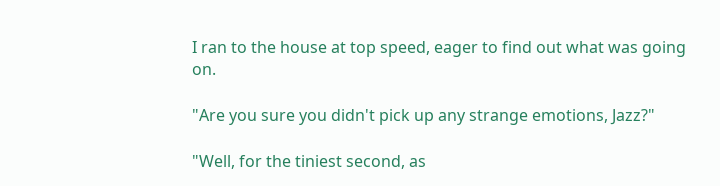I ran to the house at top speed, eager to find out what was going on.

"Are you sure you didn't pick up any strange emotions, Jazz?"

"Well, for the tiniest second, as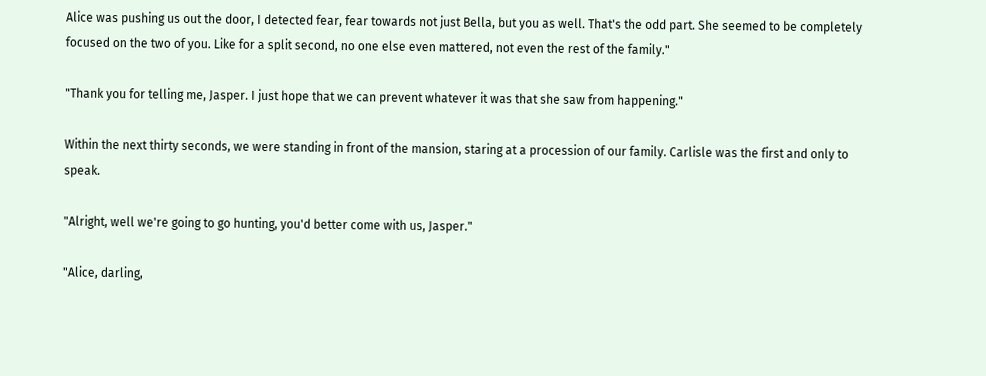Alice was pushing us out the door, I detected fear, fear towards not just Bella, but you as well. That's the odd part. She seemed to be completely focused on the two of you. Like for a split second, no one else even mattered, not even the rest of the family."

"Thank you for telling me, Jasper. I just hope that we can prevent whatever it was that she saw from happening."

Within the next thirty seconds, we were standing in front of the mansion, staring at a procession of our family. Carlisle was the first and only to speak.

"Alright, well we're going to go hunting, you'd better come with us, Jasper."

"Alice, darling,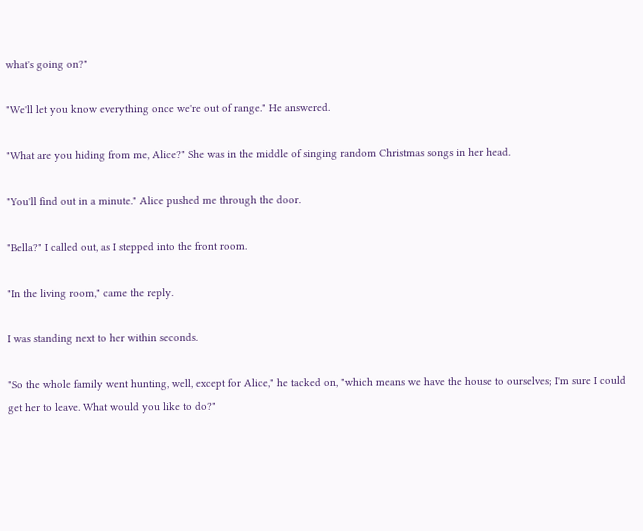what's going on?"

"We'll let you know everything once we're out of range." He answered.

"What are you hiding from me, Alice?" She was in the middle of singing random Christmas songs in her head.

"You'll find out in a minute." Alice pushed me through the door.

"Bella?" I called out, as I stepped into the front room.

"In the living room," came the reply.

I was standing next to her within seconds.

"So the whole family went hunting, well, except for Alice," he tacked on, "which means we have the house to ourselves; I'm sure I could get her to leave. What would you like to do?"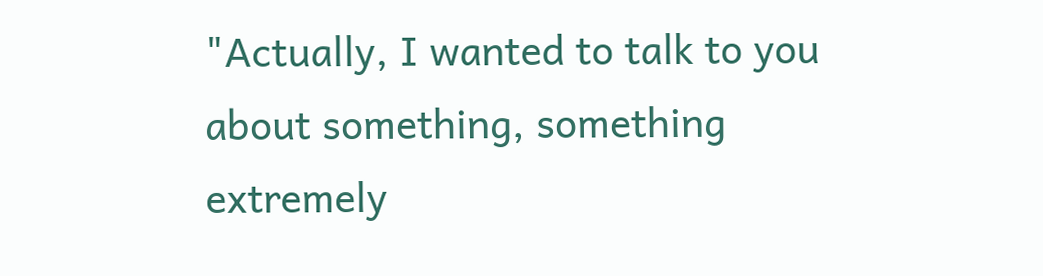"Actually, I wanted to talk to you about something, something extremely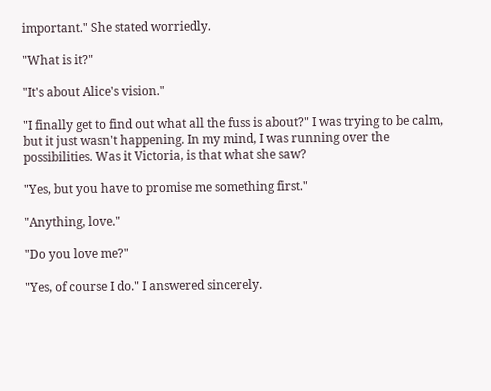important." She stated worriedly.

"What is it?"

"It's about Alice's vision."

"I finally get to find out what all the fuss is about?" I was trying to be calm, but it just wasn't happening. In my mind, I was running over the possibilities. Was it Victoria, is that what she saw?

"Yes, but you have to promise me something first."

"Anything, love."

"Do you love me?"

"Yes, of course I do." I answered sincerely.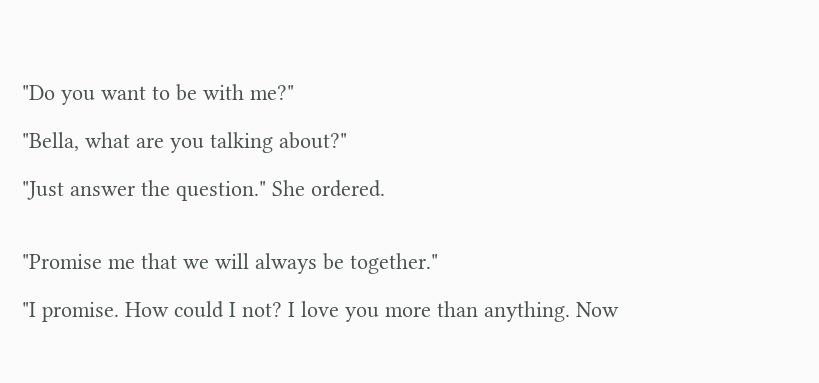"Do you want to be with me?"

"Bella, what are you talking about?"

"Just answer the question." She ordered.


"Promise me that we will always be together."

"I promise. How could I not? I love you more than anything. Now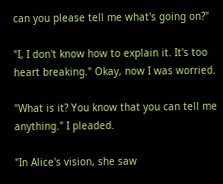can you please tell me what's going on?"

"I, I don't know how to explain it. It's too heart breaking." Okay, now I was worried.

"What is it? You know that you can tell me anything." I pleaded.

"In Alice's vision, she saw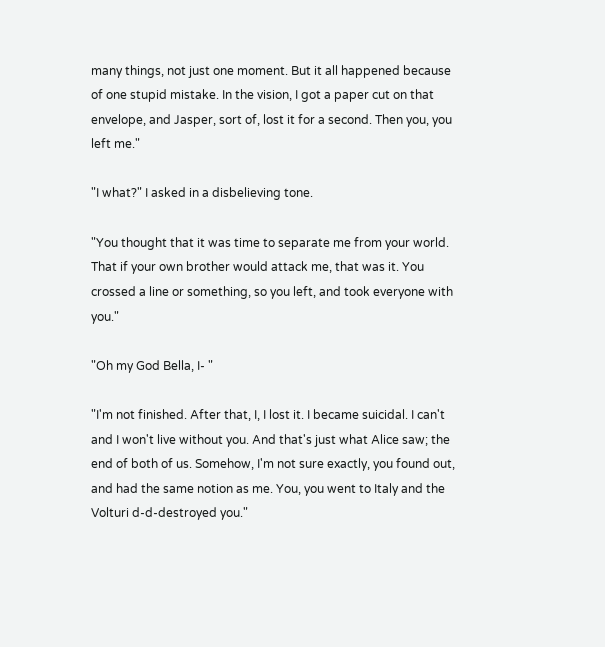many things, not just one moment. But it all happened because of one stupid mistake. In the vision, I got a paper cut on that envelope, and Jasper, sort of, lost it for a second. Then you, you left me."

"I what?" I asked in a disbelieving tone.

"You thought that it was time to separate me from your world. That if your own brother would attack me, that was it. You crossed a line or something, so you left, and took everyone with you."

"Oh my God Bella, I- "

"I'm not finished. After that, I, I lost it. I became suicidal. I can't and I won't live without you. And that's just what Alice saw; the end of both of us. Somehow, I'm not sure exactly, you found out, and had the same notion as me. You, you went to Italy and the Volturi d-d-destroyed you."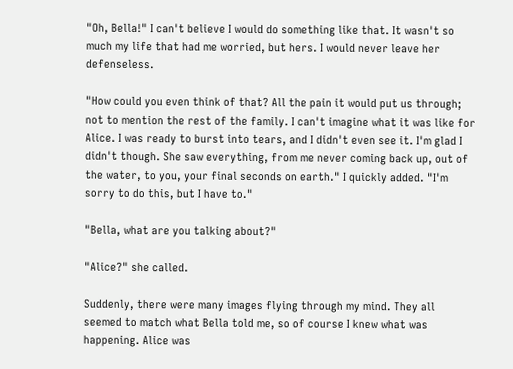"Oh, Bella!" I can't believe I would do something like that. It wasn't so much my life that had me worried, but hers. I would never leave her defenseless.

"How could you even think of that? All the pain it would put us through; not to mention the rest of the family. I can't imagine what it was like for Alice. I was ready to burst into tears, and I didn't even see it. I'm glad I didn't though. She saw everything, from me never coming back up, out of the water, to you, your final seconds on earth." I quickly added. "I'm sorry to do this, but I have to."

"Bella, what are you talking about?"

"Alice?" she called.

Suddenly, there were many images flying through my mind. They all seemed to match what Bella told me, so of course I knew what was happening. Alice was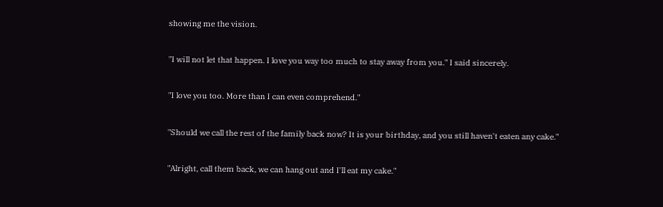showing me the vision.

"I will not let that happen. I love you way too much to stay away from you." I said sincerely.

"I love you too. More than I can even comprehend."

"Should we call the rest of the family back now? It is your birthday, and you still haven't eaten any cake."

"Alright, call them back, we can hang out and I'll eat my cake."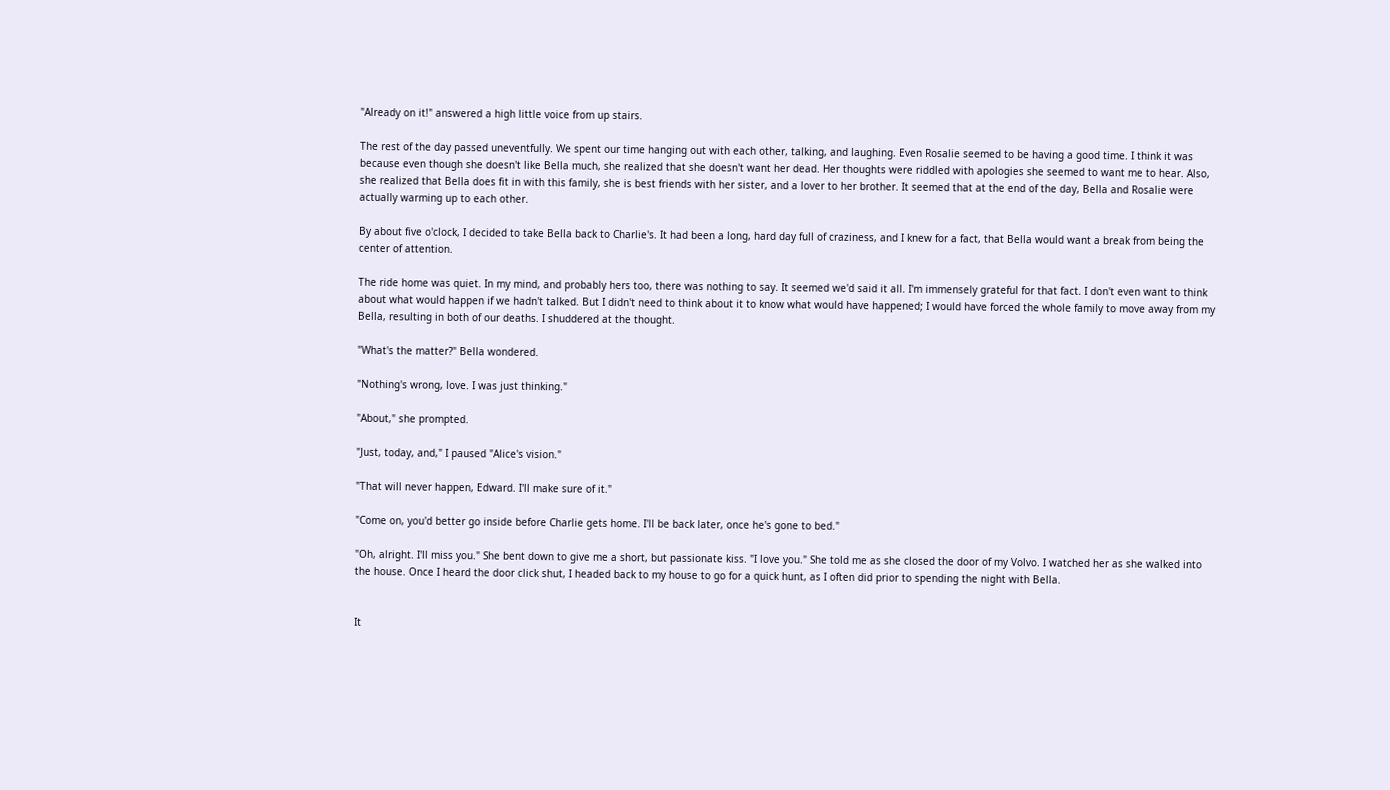"Already on it!" answered a high little voice from up stairs.

The rest of the day passed uneventfully. We spent our time hanging out with each other, talking, and laughing. Even Rosalie seemed to be having a good time. I think it was because even though she doesn't like Bella much, she realized that she doesn't want her dead. Her thoughts were riddled with apologies she seemed to want me to hear. Also, she realized that Bella does fit in with this family, she is best friends with her sister, and a lover to her brother. It seemed that at the end of the day, Bella and Rosalie were actually warming up to each other.

By about five o'clock, I decided to take Bella back to Charlie's. It had been a long, hard day full of craziness, and I knew for a fact, that Bella would want a break from being the center of attention.

The ride home was quiet. In my mind, and probably hers too, there was nothing to say. It seemed we'd said it all. I'm immensely grateful for that fact. I don't even want to think about what would happen if we hadn't talked. But I didn't need to think about it to know what would have happened; I would have forced the whole family to move away from my Bella, resulting in both of our deaths. I shuddered at the thought.

"What's the matter?" Bella wondered.

"Nothing's wrong, love. I was just thinking."

"About," she prompted.

"Just, today, and," I paused "Alice's vision."

"That will never happen, Edward. I'll make sure of it."

"Come on, you'd better go inside before Charlie gets home. I'll be back later, once he's gone to bed."

"Oh, alright. I'll miss you." She bent down to give me a short, but passionate kiss. "I love you." She told me as she closed the door of my Volvo. I watched her as she walked into the house. Once I heard the door click shut, I headed back to my house to go for a quick hunt, as I often did prior to spending the night with Bella.


It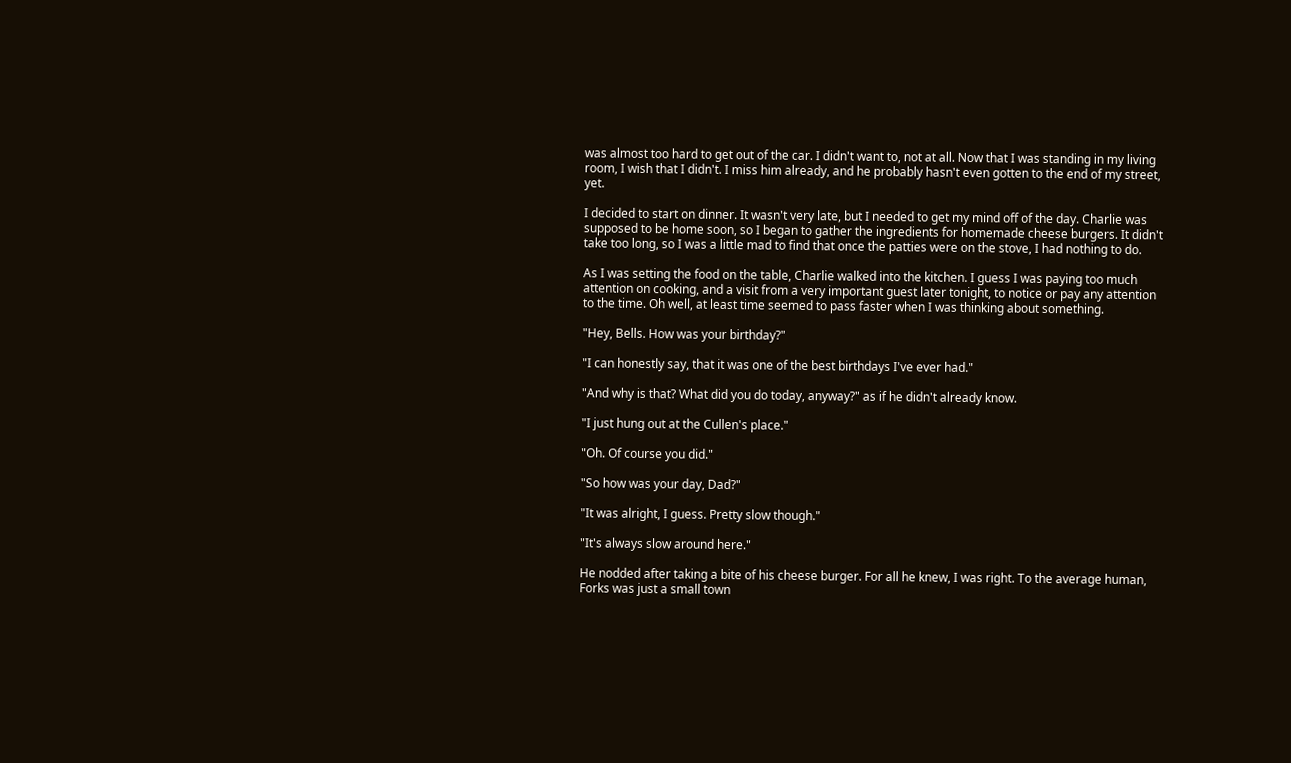was almost too hard to get out of the car. I didn't want to, not at all. Now that I was standing in my living room, I wish that I didn't. I miss him already, and he probably hasn't even gotten to the end of my street, yet.

I decided to start on dinner. It wasn't very late, but I needed to get my mind off of the day. Charlie was supposed to be home soon, so I began to gather the ingredients for homemade cheese burgers. It didn't take too long, so I was a little mad to find that once the patties were on the stove, I had nothing to do.

As I was setting the food on the table, Charlie walked into the kitchen. I guess I was paying too much attention on cooking, and a visit from a very important guest later tonight, to notice or pay any attention to the time. Oh well, at least time seemed to pass faster when I was thinking about something.

"Hey, Bells. How was your birthday?"

"I can honestly say, that it was one of the best birthdays I've ever had."

"And why is that? What did you do today, anyway?" as if he didn't already know.

"I just hung out at the Cullen's place."

"Oh. Of course you did."

"So how was your day, Dad?"

"It was alright, I guess. Pretty slow though."

"It's always slow around here."

He nodded after taking a bite of his cheese burger. For all he knew, I was right. To the average human, Forks was just a small town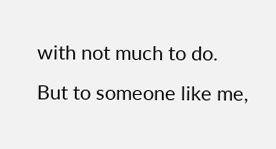with not much to do. But to someone like me,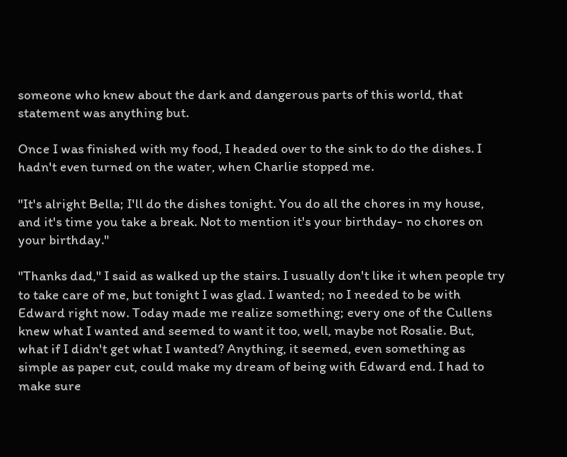someone who knew about the dark and dangerous parts of this world, that statement was anything but.

Once I was finished with my food, I headed over to the sink to do the dishes. I hadn't even turned on the water, when Charlie stopped me.

"It's alright Bella; I'll do the dishes tonight. You do all the chores in my house, and it's time you take a break. Not to mention it's your birthday- no chores on your birthday."

"Thanks dad," I said as walked up the stairs. I usually don't like it when people try to take care of me, but tonight I was glad. I wanted; no I needed to be with Edward right now. Today made me realize something; every one of the Cullens knew what I wanted and seemed to want it too, well, maybe not Rosalie. But, what if I didn't get what I wanted? Anything, it seemed, even something as simple as paper cut, could make my dream of being with Edward end. I had to make sure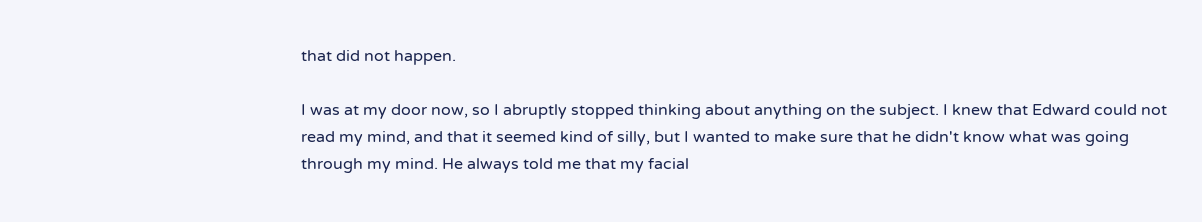that did not happen.

I was at my door now, so I abruptly stopped thinking about anything on the subject. I knew that Edward could not read my mind, and that it seemed kind of silly, but I wanted to make sure that he didn't know what was going through my mind. He always told me that my facial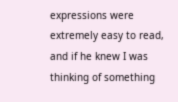expressions were extremely easy to read, and if he knew I was thinking of something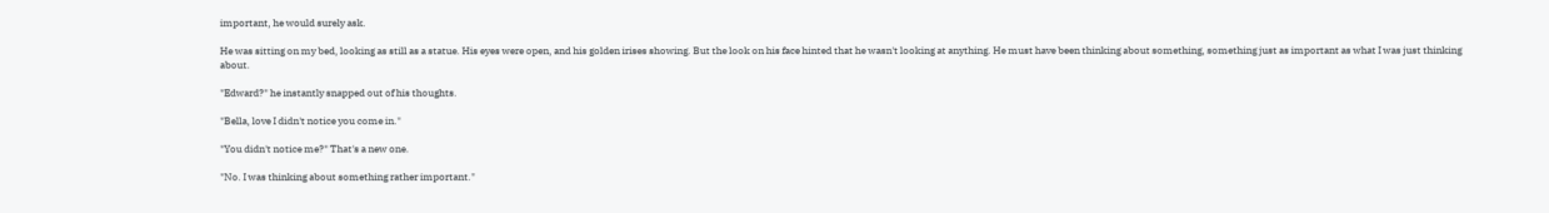important, he would surely ask.

He was sitting on my bed, looking as still as a statue. His eyes were open, and his golden irises showing. But the look on his face hinted that he wasn't looking at anything. He must have been thinking about something, something just as important as what I was just thinking about.

"Edward?" he instantly snapped out of his thoughts.

"Bella, love I didn't notice you come in."

"You didn't notice me?" That's a new one.

"No. I was thinking about something rather important."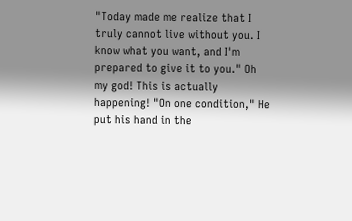"Today made me realize that I truly cannot live without you. I know what you want, and I'm prepared to give it to you." Oh my god! This is actually happening! "On one condition," He put his hand in the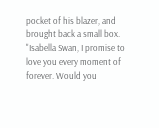pocket of his blazer, and brought back a small box. "Isabella Swan, I promise to love you every moment of forever. Would you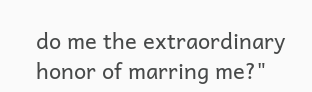do me the extraordinary honor of marring me?"